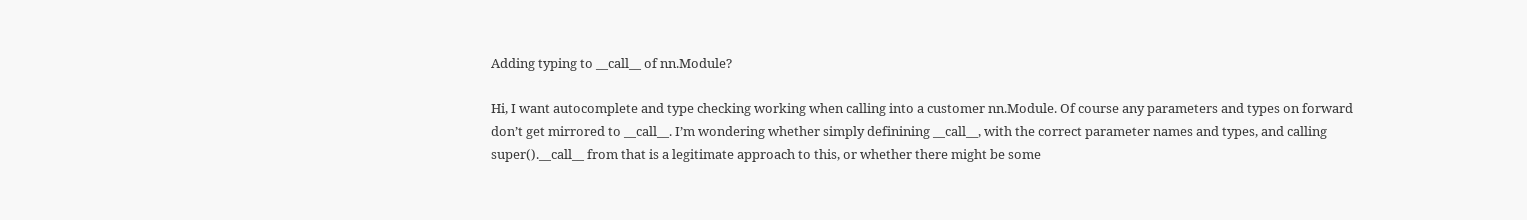Adding typing to __call__ of nn.Module?

Hi, I want autocomplete and type checking working when calling into a customer nn.Module. Of course any parameters and types on forward don’t get mirrored to __call__. I’m wondering whether simply definining __call__, with the correct parameter names and types, and calling super().__call__ from that is a legitimate approach to this, or whether there might be some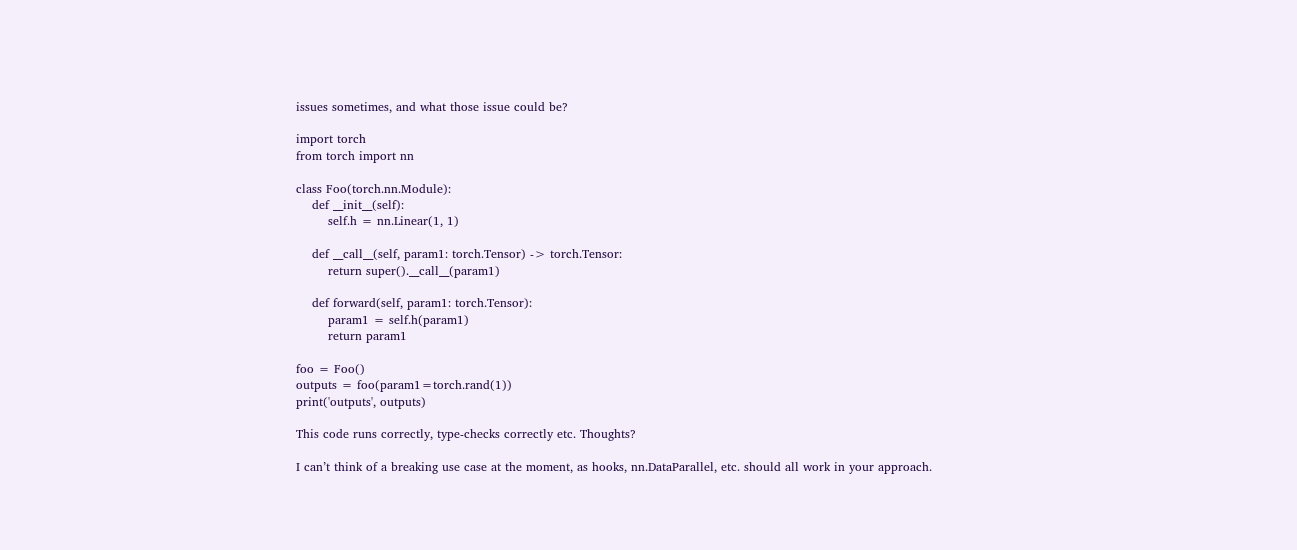issues sometimes, and what those issue could be?

import torch
from torch import nn

class Foo(torch.nn.Module):
    def __init__(self):
        self.h = nn.Linear(1, 1)

    def __call__(self, param1: torch.Tensor) -> torch.Tensor:
        return super().__call__(param1)

    def forward(self, param1: torch.Tensor):
        param1 = self.h(param1)
        return param1

foo = Foo()
outputs = foo(param1=torch.rand(1))
print('outputs', outputs)

This code runs correctly, type-checks correctly etc. Thoughts?

I can’t think of a breaking use case at the moment, as hooks, nn.DataParallel, etc. should all work in your approach.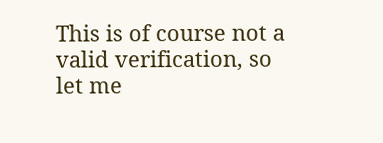This is of course not a valid verification, so let me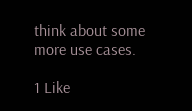think about some more use cases.

1 Like